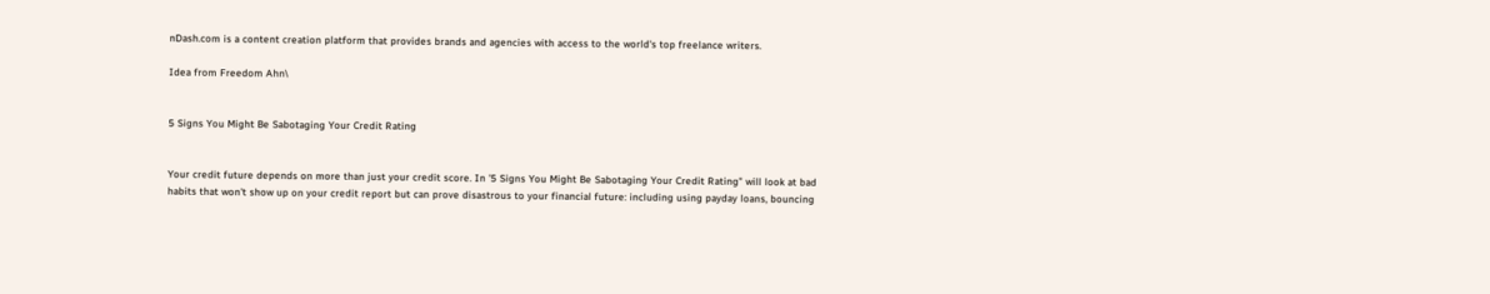nDash.com is a content creation platform that provides brands and agencies with access to the world's top freelance writers.

Idea from Freedom Ahn\


5 Signs You Might Be Sabotaging Your Credit Rating


Your credit future depends on more than just your credit score. In '5 Signs You Might Be Sabotaging Your Credit Rating" will look at bad habits that won't show up on your credit report but can prove disastrous to your financial future: including using payday loans, bouncing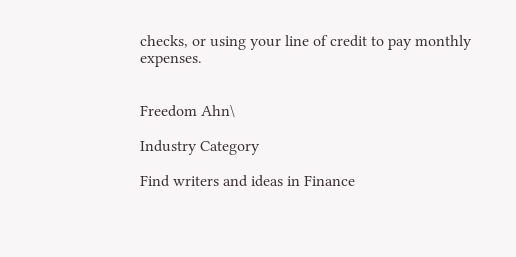checks, or using your line of credit to pay monthly expenses.


Freedom Ahn\

Industry Category

Find writers and ideas in Finance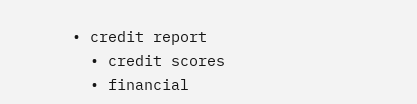• credit report
  • credit scores
  • financial